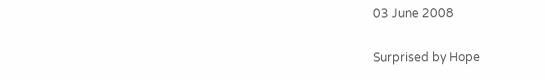03 June 2008

Surprised by Hope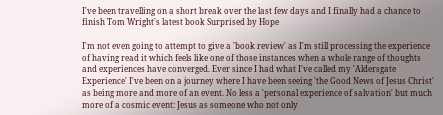I've been travelling on a short break over the last few days and I finally had a chance to finish Tom Wright's latest book Surprised by Hope

I'm not even going to attempt to give a 'book review' as I'm still processing the experience of having read it which feels like one of those instances when a whole range of thoughts and experiences have converged. Ever since I had what I've called my 'Aldersgate Experience' I've been on a journey where I have been seeing 'the Good News of Jesus Christ' as being more and more of an event. No less a 'personal experience of salvation' but much more of a cosmic event: Jesus as someone who not only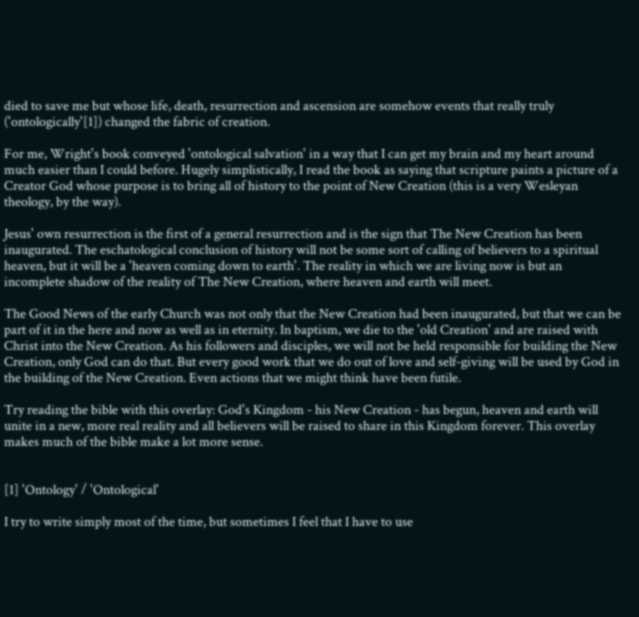died to save me but whose life, death, resurrection and ascension are somehow events that really truly ('ontologically'[1]) changed the fabric of creation.

For me, Wright's book conveyed 'ontological salvation' in a way that I can get my brain and my heart around much easier than I could before. Hugely simplistically, I read the book as saying that scripture paints a picture of a Creator God whose purpose is to bring all of history to the point of New Creation (this is a very Wesleyan theology, by the way).

Jesus' own resurrection is the first of a general resurrection and is the sign that The New Creation has been inaugurated. The eschatological conclusion of history will not be some sort of calling of believers to a spiritual heaven, but it will be a 'heaven coming down to earth'. The reality in which we are living now is but an incomplete shadow of the reality of The New Creation, where heaven and earth will meet.

The Good News of the early Church was not only that the New Creation had been inaugurated, but that we can be part of it in the here and now as well as in eternity. In baptism, we die to the 'old Creation' and are raised with Christ into the New Creation. As his followers and disciples, we will not be held responsible for building the New Creation, only God can do that. But every good work that we do out of love and self-giving will be used by God in the building of the New Creation. Even actions that we might think have been futile.

Try reading the bible with this overlay: God's Kingdom - his New Creation - has begun, heaven and earth will unite in a new, more real reality and all believers will be raised to share in this Kingdom forever. This overlay makes much of the bible make a lot more sense.


[1] 'Ontology' / 'Ontological'

I try to write simply most of the time, but sometimes I feel that I have to use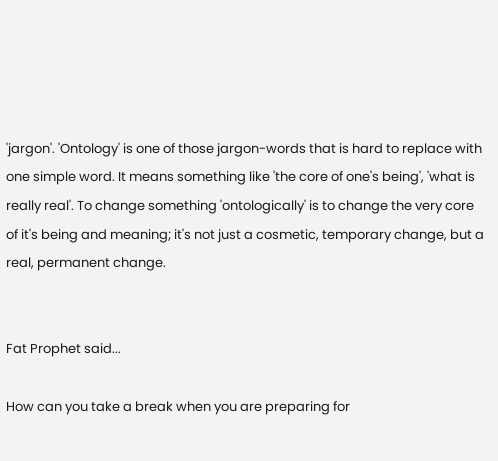'jargon'. 'Ontology' is one of those jargon-words that is hard to replace with one simple word. It means something like 'the core of one's being', 'what is really real'. To change something 'ontologically' is to change the very core of it's being and meaning; it's not just a cosmetic, temporary change, but a real, permanent change.


Fat Prophet said...

How can you take a break when you are preparing for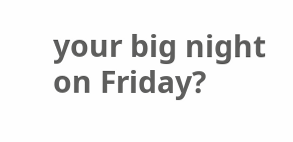your big night on Friday?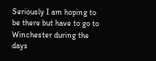Seriously I am hoping to be there but have to go to Winchester during the days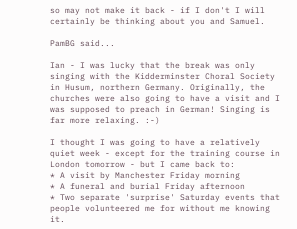so may not make it back - if I don't I will certainly be thinking about you and Samuel.

PamBG said...

Ian - I was lucky that the break was only singing with the Kidderminster Choral Society in Husum, northern Germany. Originally, the churches were also going to have a visit and I was supposed to preach in German! Singing is far more relaxing. :-)

I thought I was going to have a relatively quiet week - except for the training course in London tomorrow - but I came back to:
* A visit by Manchester Friday morning
* A funeral and burial Friday afternoon
* Two separate 'surprise' Saturday events that people volunteered me for without me knowing it.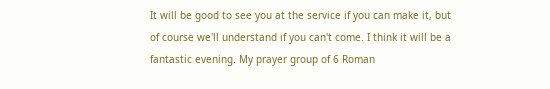It will be good to see you at the service if you can make it, but of course we'll understand if you can't come. I think it will be a fantastic evening. My prayer group of 6 Roman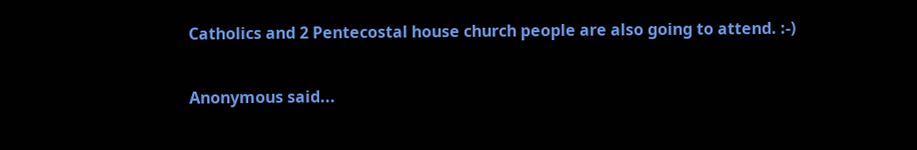Catholics and 2 Pentecostal house church people are also going to attend. :-)

Anonymous said...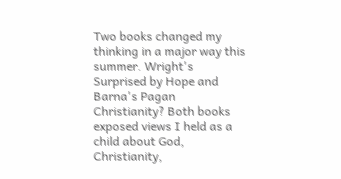Two books changed my thinking in a major way this summer. Wright's Surprised by Hope and Barna's Pagan Christianity? Both books exposed views I held as a child about God, Christianity,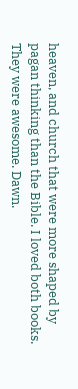heaven, and church that were more shaped by pagan thinking than the Bible. I loved both books. They were awesome. Dawn.